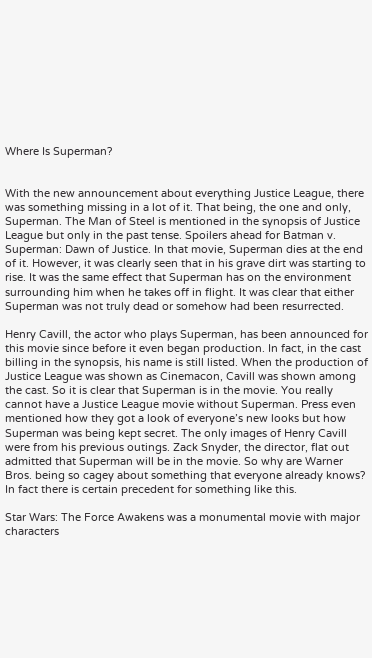Where Is Superman?


With the new announcement about everything Justice League, there was something missing in a lot of it. That being, the one and only, Superman. The Man of Steel is mentioned in the synopsis of Justice League but only in the past tense. Spoilers ahead for Batman v. Superman: Dawn of Justice. In that movie, Superman dies at the end of it. However, it was clearly seen that in his grave dirt was starting to rise. It was the same effect that Superman has on the environment surrounding him when he takes off in flight. It was clear that either Superman was not truly dead or somehow had been resurrected.

Henry Cavill, the actor who plays Superman, has been announced for this movie since before it even began production. In fact, in the cast billing in the synopsis, his name is still listed. When the production of Justice League was shown as Cinemacon, Cavill was shown among the cast. So it is clear that Superman is in the movie. You really cannot have a Justice League movie without Superman. Press even mentioned how they got a look of everyone’s new looks but how Superman was being kept secret. The only images of Henry Cavill were from his previous outings. Zack Snyder, the director, flat out admitted that Superman will be in the movie. So why are Warner Bros. being so cagey about something that everyone already knows? In fact there is certain precedent for something like this.

Star Wars: The Force Awakens was a monumental movie with major characters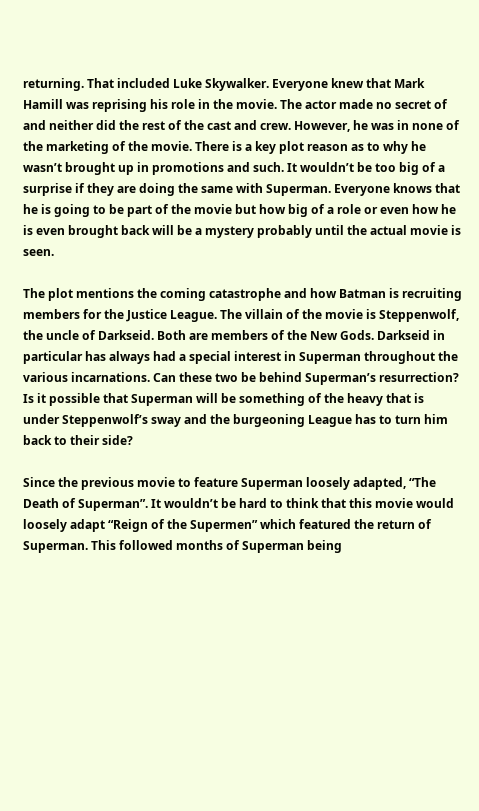returning. That included Luke Skywalker. Everyone knew that Mark Hamill was reprising his role in the movie. The actor made no secret of and neither did the rest of the cast and crew. However, he was in none of the marketing of the movie. There is a key plot reason as to why he wasn’t brought up in promotions and such. It wouldn’t be too big of a surprise if they are doing the same with Superman. Everyone knows that he is going to be part of the movie but how big of a role or even how he is even brought back will be a mystery probably until the actual movie is seen.

The plot mentions the coming catastrophe and how Batman is recruiting members for the Justice League. The villain of the movie is Steppenwolf, the uncle of Darkseid. Both are members of the New Gods. Darkseid in particular has always had a special interest in Superman throughout the various incarnations. Can these two be behind Superman’s resurrection? Is it possible that Superman will be something of the heavy that is under Steppenwolf’s sway and the burgeoning League has to turn him back to their side?

Since the previous movie to feature Superman loosely adapted, “The Death of Superman”. It wouldn’t be hard to think that this movie would loosely adapt “Reign of the Supermen” which featured the return of Superman. This followed months of Superman being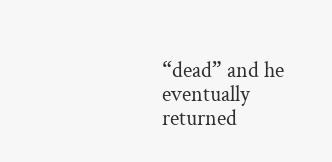“dead” and he eventually returned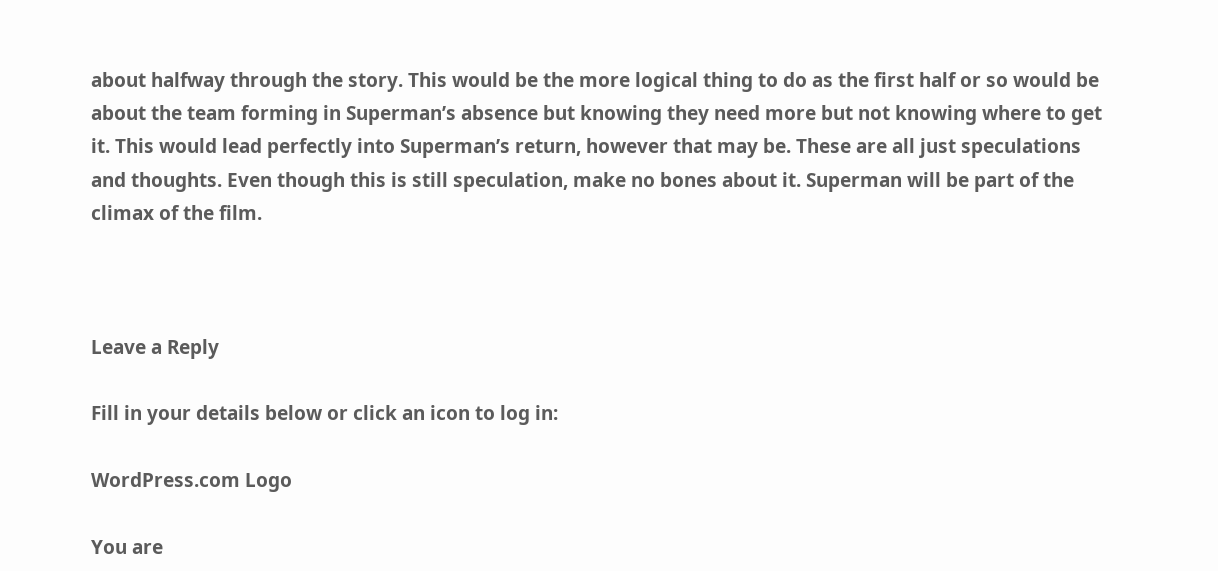about halfway through the story. This would be the more logical thing to do as the first half or so would be about the team forming in Superman’s absence but knowing they need more but not knowing where to get it. This would lead perfectly into Superman’s return, however that may be. These are all just speculations and thoughts. Even though this is still speculation, make no bones about it. Superman will be part of the climax of the film.



Leave a Reply

Fill in your details below or click an icon to log in:

WordPress.com Logo

You are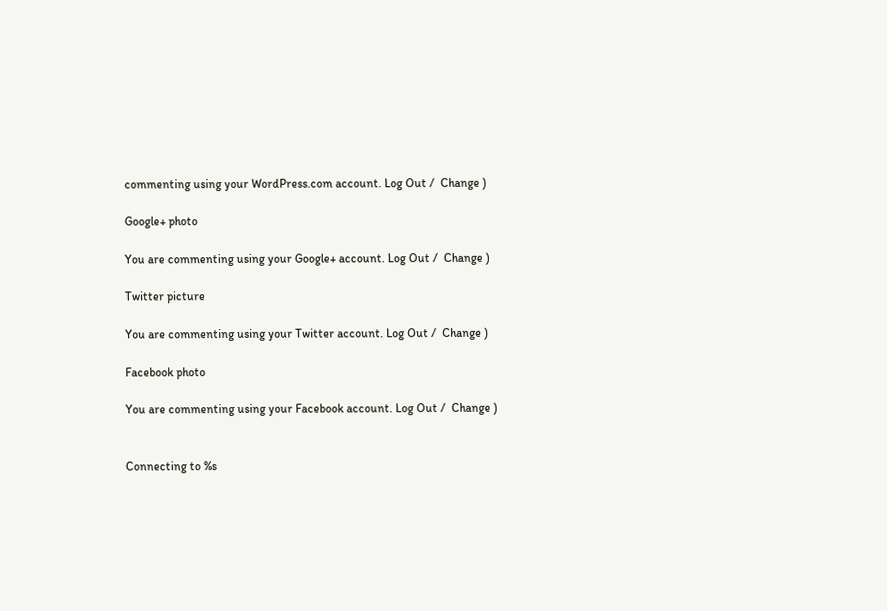commenting using your WordPress.com account. Log Out /  Change )

Google+ photo

You are commenting using your Google+ account. Log Out /  Change )

Twitter picture

You are commenting using your Twitter account. Log Out /  Change )

Facebook photo

You are commenting using your Facebook account. Log Out /  Change )


Connecting to %s